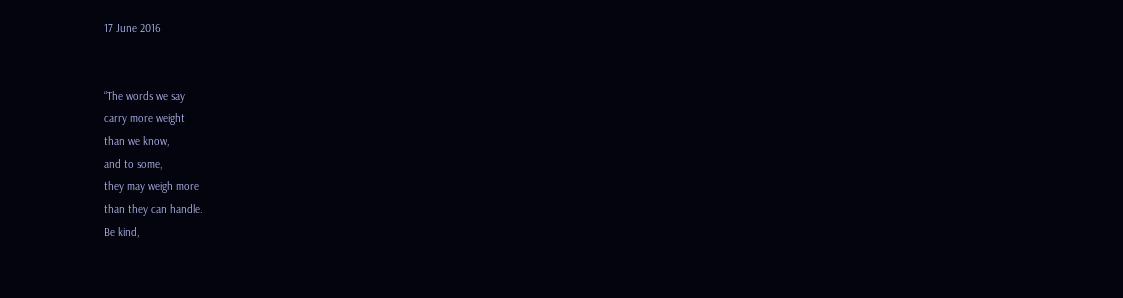17 June 2016


“The words we say
carry more weight
than we know,
and to some,
they may weigh more
than they can handle.
Be kind,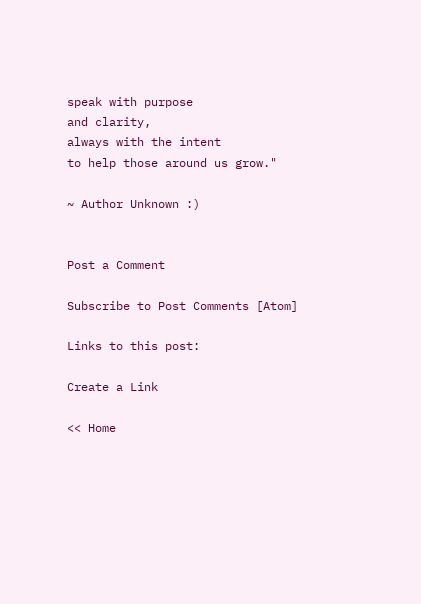speak with purpose
and clarity,
always with the intent
to help those around us grow."

~ Author Unknown :)


Post a Comment

Subscribe to Post Comments [Atom]

Links to this post:

Create a Link

<< Home